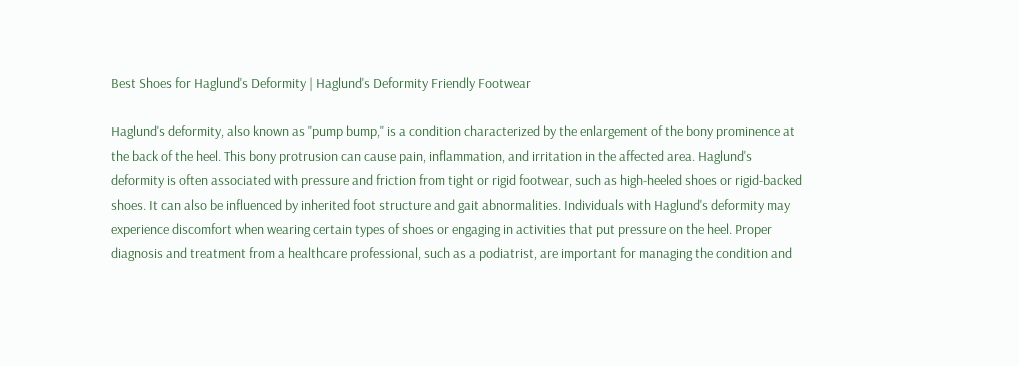Best Shoes for Haglund's Deformity | Haglund's Deformity Friendly Footwear

Haglund's deformity, also known as "pump bump," is a condition characterized by the enlargement of the bony prominence at the back of the heel. This bony protrusion can cause pain, inflammation, and irritation in the affected area. Haglund's deformity is often associated with pressure and friction from tight or rigid footwear, such as high-heeled shoes or rigid-backed shoes. It can also be influenced by inherited foot structure and gait abnormalities. Individuals with Haglund's deformity may experience discomfort when wearing certain types of shoes or engaging in activities that put pressure on the heel. Proper diagnosis and treatment from a healthcare professional, such as a podiatrist, are important for managing the condition and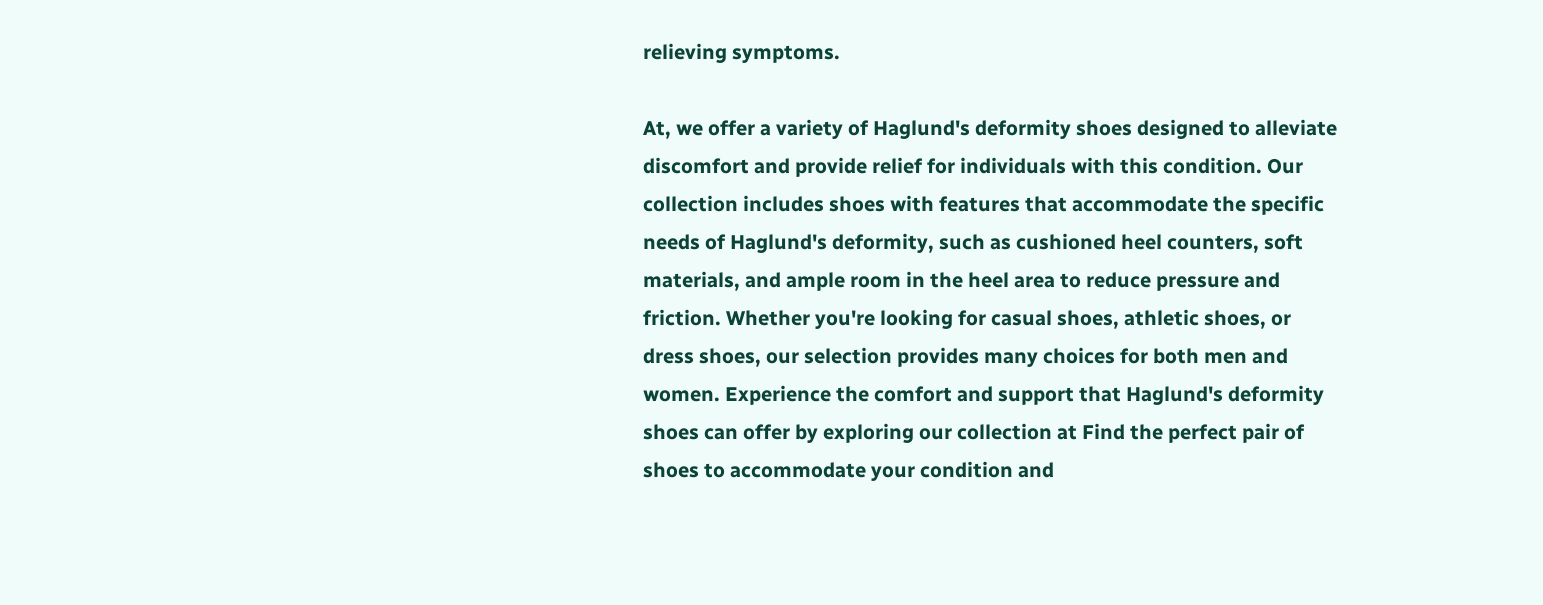relieving symptoms.

At, we offer a variety of Haglund's deformity shoes designed to alleviate discomfort and provide relief for individuals with this condition. Our collection includes shoes with features that accommodate the specific needs of Haglund's deformity, such as cushioned heel counters, soft materials, and ample room in the heel area to reduce pressure and friction. Whether you're looking for casual shoes, athletic shoes, or dress shoes, our selection provides many choices for both men and women. Experience the comfort and support that Haglund's deformity shoes can offer by exploring our collection at Find the perfect pair of shoes to accommodate your condition and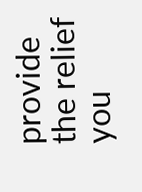provide the relief you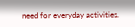need for everyday activities.